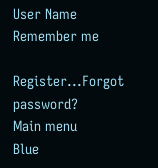User Name
Remember me

Register...Forgot password?
Main menu
Blue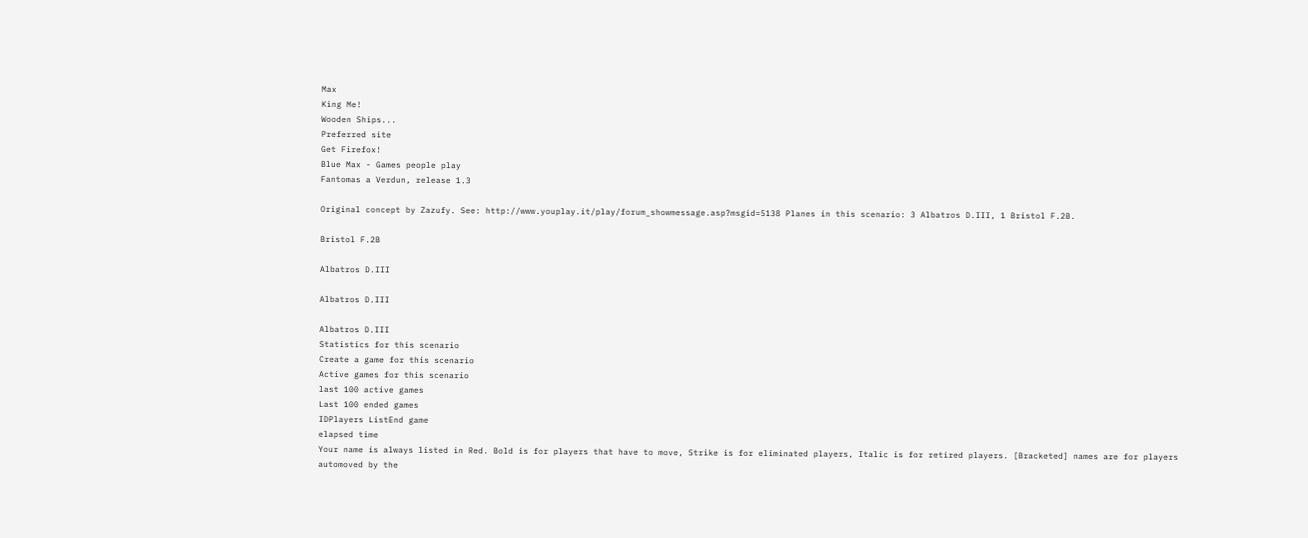Max
King Me!
Wooden Ships...
Preferred site
Get Firefox!
Blue Max - Games people play
Fantomas a Verdun, release 1.3

Original concept by Zazufy. See: http://www.youplay.it/play/forum_showmessage.asp?msgid=5138 Planes in this scenario: 3 Albatros D.III, 1 Bristol F.2B.

Bristol F.2B

Albatros D.III

Albatros D.III

Albatros D.III
Statistics for this scenario
Create a game for this scenario
Active games for this scenario
last 100 active games
Last 100 ended games
IDPlayers ListEnd game
elapsed time
Your name is always listed in Red. Bold is for players that have to move, Strike is for eliminated players, Italic is for retired players. [Bracketed] names are for players automoved by the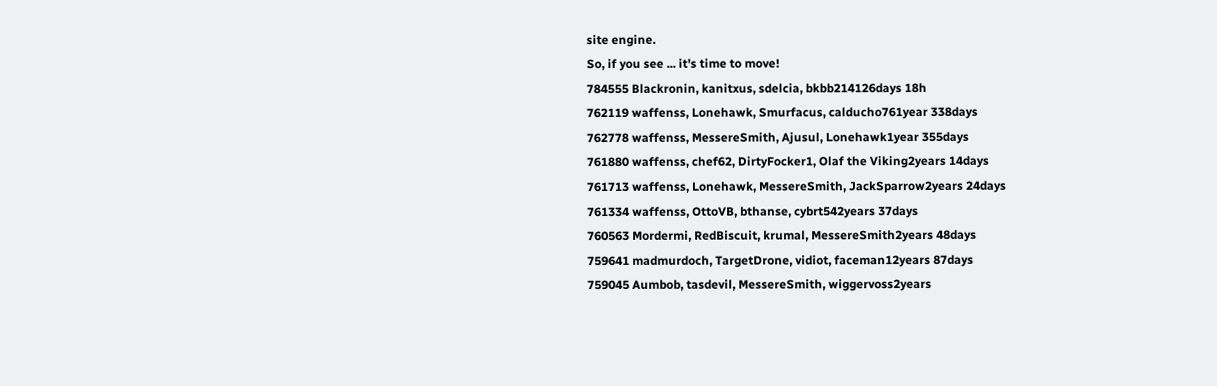site engine.
So, if you see ... it's time to move!
784555 Blackronin, kanitxus, sdelcia, bkbb214126days 18h
762119 waffenss, Lonehawk, Smurfacus, calducho761year 338days
762778 waffenss, MessereSmith, Ajusul, Lonehawk1year 355days
761880 waffenss, chef62, DirtyFocker1, Olaf the Viking2years 14days
761713 waffenss, Lonehawk, MessereSmith, JackSparrow2years 24days
761334 waffenss, OttoVB, bthanse, cybrt542years 37days
760563 Mordermi, RedBiscuit, krumal, MessereSmith2years 48days
759641 madmurdoch, TargetDrone, vidiot, faceman12years 87days
759045 Aumbob, tasdevil, MessereSmith, wiggervoss2years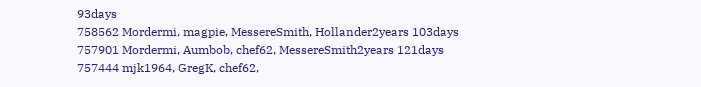93days
758562 Mordermi, magpie, MessereSmith, Hollander2years 103days
757901 Mordermi, Aumbob, chef62, MessereSmith2years 121days
757444 mjk1964, GregK, chef62,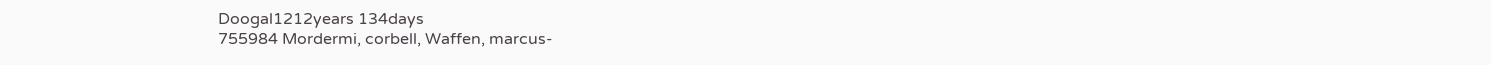Doogal1212years 134days
755984 Mordermi, corbell, Waffen, marcus-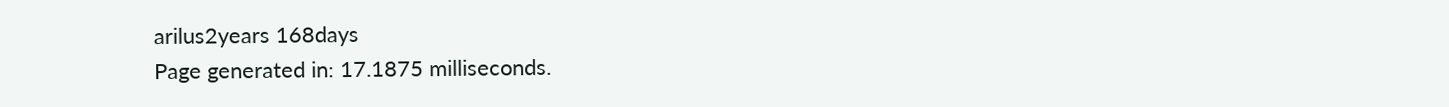arilus2years 168days
Page generated in: 17.1875 milliseconds.